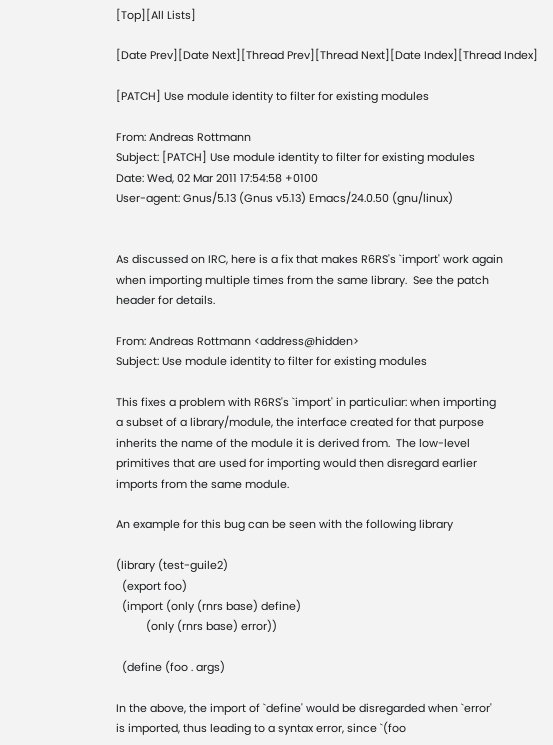[Top][All Lists]

[Date Prev][Date Next][Thread Prev][Thread Next][Date Index][Thread Index]

[PATCH] Use module identity to filter for existing modules

From: Andreas Rottmann
Subject: [PATCH] Use module identity to filter for existing modules
Date: Wed, 02 Mar 2011 17:54:58 +0100
User-agent: Gnus/5.13 (Gnus v5.13) Emacs/24.0.50 (gnu/linux)


As discussed on IRC, here is a fix that makes R6RS's `import' work again
when importing multiple times from the same library.  See the patch
header for details.

From: Andreas Rottmann <address@hidden>
Subject: Use module identity to filter for existing modules

This fixes a problem with R6RS's `import' in particuliar: when importing
a subset of a library/module, the interface created for that purpose
inherits the name of the module it is derived from.  The low-level
primitives that are used for importing would then disregard earlier
imports from the same module.

An example for this bug can be seen with the following library

(library (test-guile2)
  (export foo)
  (import (only (rnrs base) define)
          (only (rnrs base) error))

  (define (foo . args)

In the above, the import of `define' would be disregarded when `error'
is imported, thus leading to a syntax error, since `(foo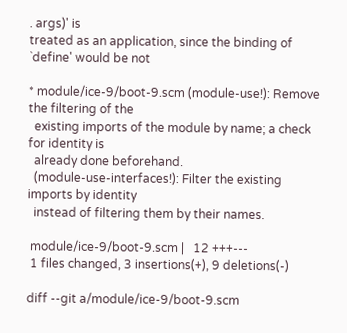. args)' is
treated as an application, since the binding of `define' would be not

* module/ice-9/boot-9.scm (module-use!): Remove the filtering of the
  existing imports of the module by name; a check for identity is
  already done beforehand.
  (module-use-interfaces!): Filter the existing imports by identity
  instead of filtering them by their names.

 module/ice-9/boot-9.scm |   12 +++---
 1 files changed, 3 insertions(+), 9 deletions(-)

diff --git a/module/ice-9/boot-9.scm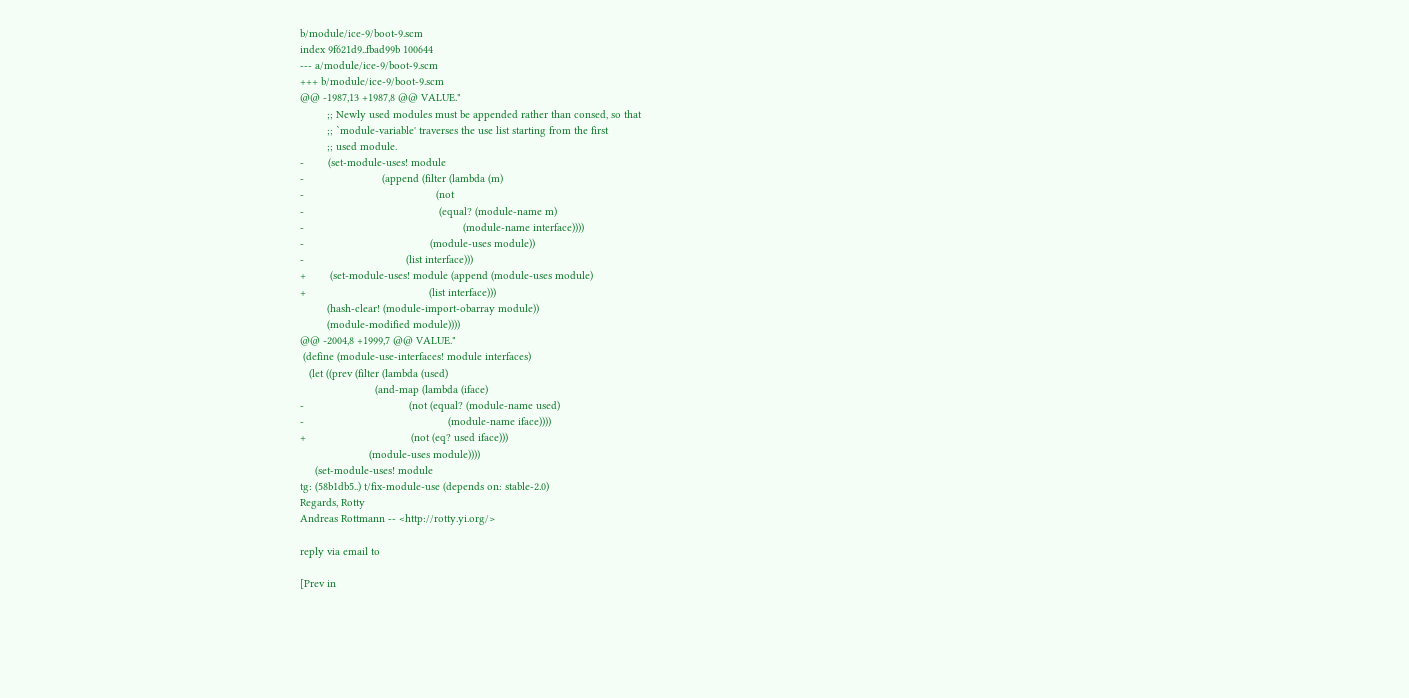b/module/ice-9/boot-9.scm
index 9f621d9..fbad99b 100644
--- a/module/ice-9/boot-9.scm
+++ b/module/ice-9/boot-9.scm
@@ -1987,13 +1987,8 @@ VALUE."
         ;; Newly used modules must be appended rather than consed, so that
         ;; `module-variable' traverses the use list starting from the first
         ;; used module.
-        (set-module-uses! module
-                          (append (filter (lambda (m)
-                                            (not
-                                             (equal? (module-name m)
-                                                     (module-name interface))))
-                                          (module-uses module))
-                                  (list interface)))
+        (set-module-uses! module (append (module-uses module)
+                                         (list interface)))
         (hash-clear! (module-import-obarray module))
         (module-modified module))))
@@ -2004,8 +1999,7 @@ VALUE."
 (define (module-use-interfaces! module interfaces)
   (let ((prev (filter (lambda (used)
                         (and-map (lambda (iface)
-                                   (not (equal? (module-name used)
-                                                (module-name iface))))
+                                   (not (eq? used iface)))
                       (module-uses module))))
     (set-module-uses! module
tg: (58b1db5..) t/fix-module-use (depends on: stable-2.0)
Regards, Rotty
Andreas Rottmann -- <http://rotty.yi.org/>

reply via email to

[Prev in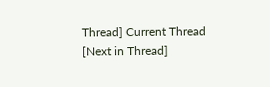Thread] Current Thread [Next in Thread]